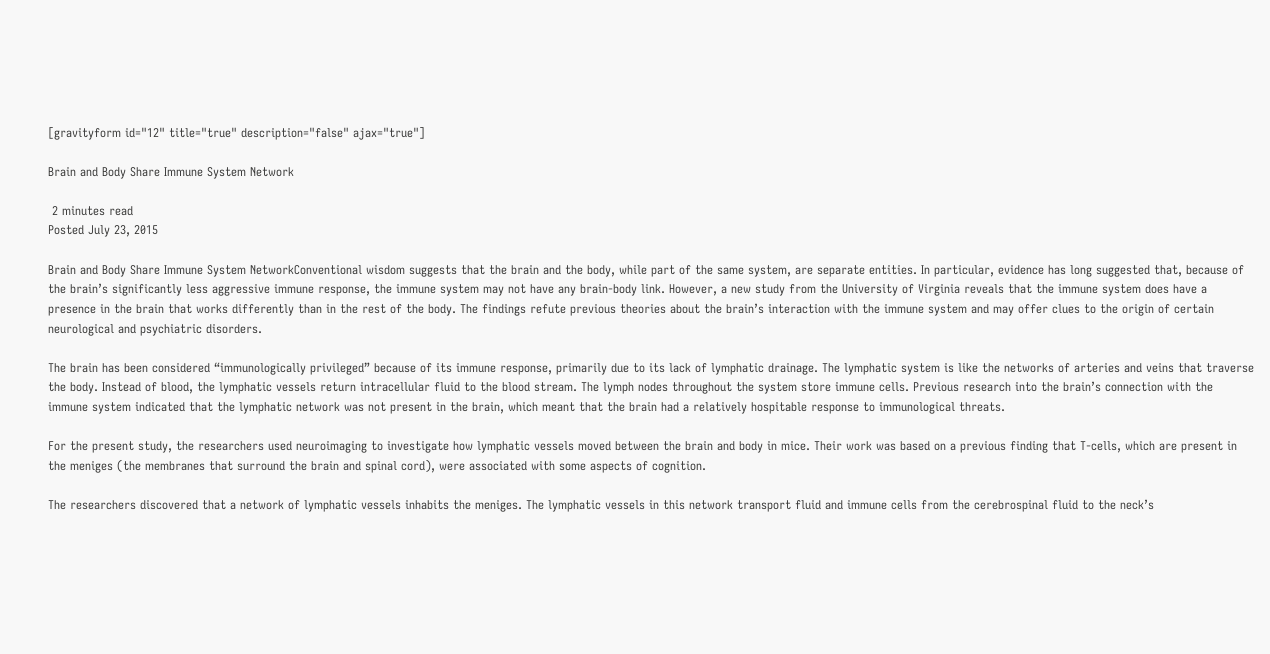[gravityform id="12" title="true" description="false" ajax="true"]

Brain and Body Share Immune System Network

 2 minutes read
Posted July 23, 2015

Brain and Body Share Immune System NetworkConventional wisdom suggests that the brain and the body, while part of the same system, are separate entities. In particular, evidence has long suggested that, because of the brain’s significantly less aggressive immune response, the immune system may not have any brain-body link. However, a new study from the University of Virginia reveals that the immune system does have a presence in the brain that works differently than in the rest of the body. The findings refute previous theories about the brain’s interaction with the immune system and may offer clues to the origin of certain neurological and psychiatric disorders.

The brain has been considered “immunologically privileged” because of its immune response, primarily due to its lack of lymphatic drainage. The lymphatic system is like the networks of arteries and veins that traverse the body. Instead of blood, the lymphatic vessels return intracellular fluid to the blood stream. The lymph nodes throughout the system store immune cells. Previous research into the brain’s connection with the immune system indicated that the lymphatic network was not present in the brain, which meant that the brain had a relatively hospitable response to immunological threats.

For the present study, the researchers used neuroimaging to investigate how lymphatic vessels moved between the brain and body in mice. Their work was based on a previous finding that T-cells, which are present in the meniges (the membranes that surround the brain and spinal cord), were associated with some aspects of cognition.

The researchers discovered that a network of lymphatic vessels inhabits the meniges. The lymphatic vessels in this network transport fluid and immune cells from the cerebrospinal fluid to the neck’s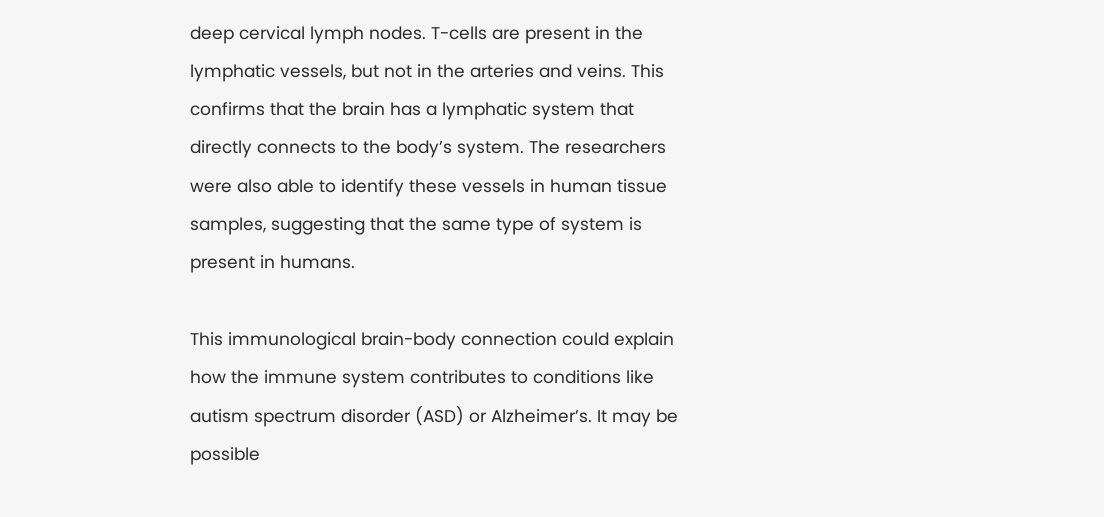deep cervical lymph nodes. T-cells are present in the lymphatic vessels, but not in the arteries and veins. This confirms that the brain has a lymphatic system that directly connects to the body’s system. The researchers were also able to identify these vessels in human tissue samples, suggesting that the same type of system is present in humans.

This immunological brain-body connection could explain how the immune system contributes to conditions like autism spectrum disorder (ASD) or Alzheimer’s. It may be possible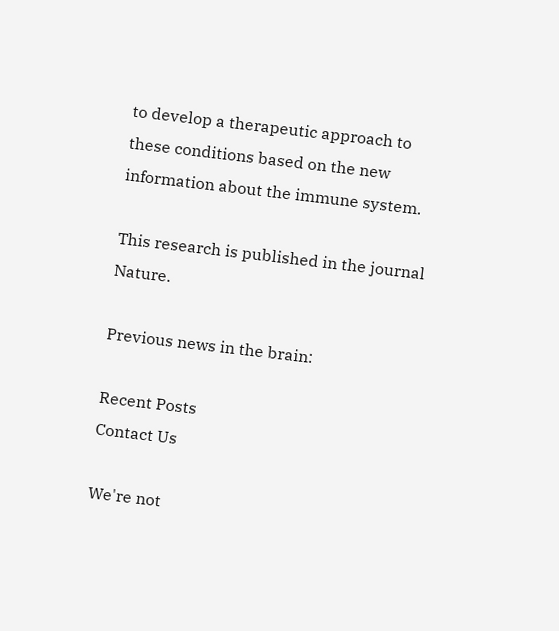to develop a therapeutic approach to these conditions based on the new information about the immune system.

This research is published in the journal Nature.

Previous news in the brain:

Recent Posts
Contact Us

We're not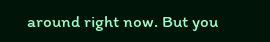around right now. But you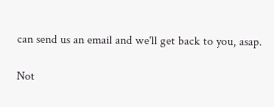can send us an email and we'll get back to you, asap.

Not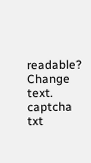readable? Change text. captcha txt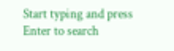Start typing and press Enter to search